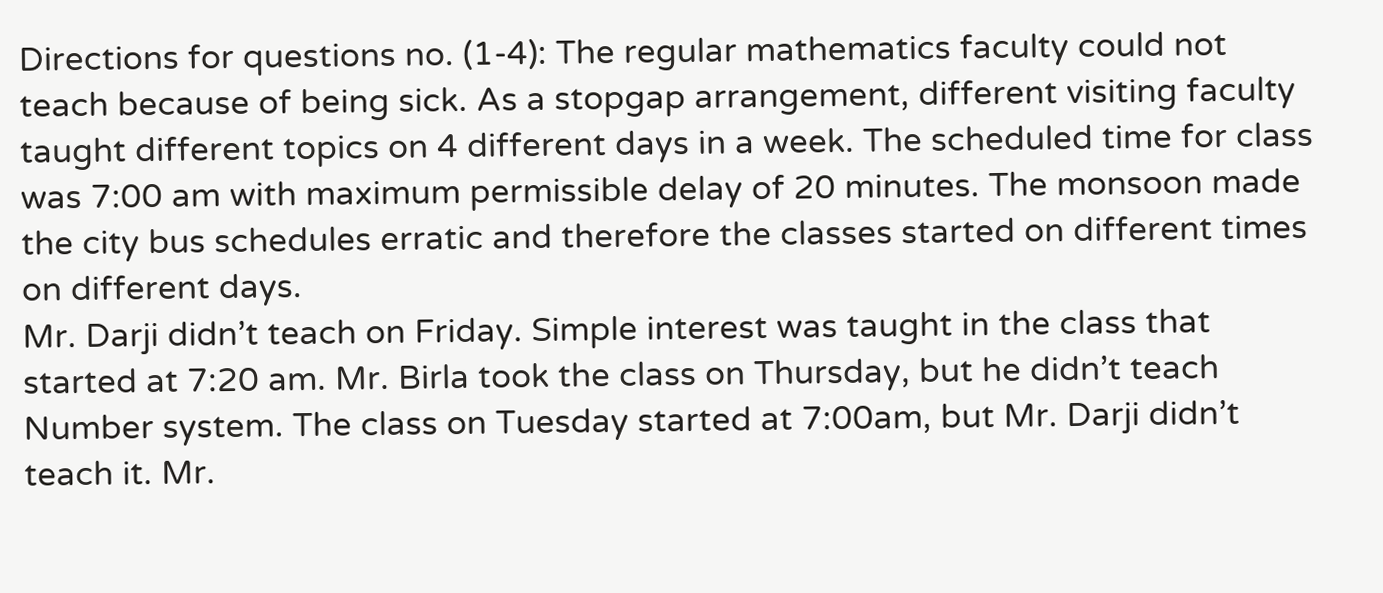Directions for questions no. (1-4): The regular mathematics faculty could not teach because of being sick. As a stopgap arrangement, different visiting faculty taught different topics on 4 different days in a week. The scheduled time for class was 7:00 am with maximum permissible delay of 20 minutes. The monsoon made the city bus schedules erratic and therefore the classes started on different times on different days.
Mr. Darji didn’t teach on Friday. Simple interest was taught in the class that started at 7:20 am. Mr. Birla took the class on Thursday, but he didn’t teach Number system. The class on Tuesday started at 7:00am, but Mr. Darji didn’t teach it. Mr.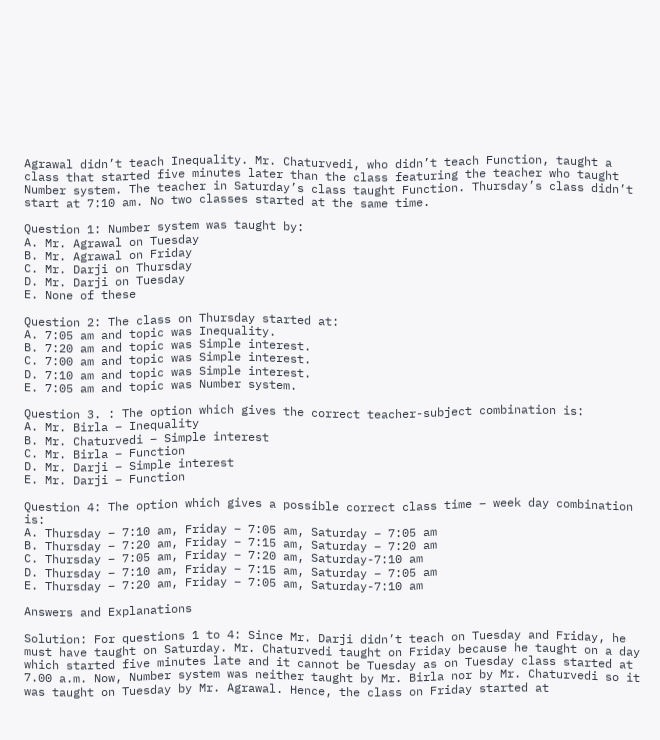Agrawal didn’t teach Inequality. Mr. Chaturvedi, who didn’t teach Function, taught a class that started five minutes later than the class featuring the teacher who taught Number system. The teacher in Saturday’s class taught Function. Thursday’s class didn’t start at 7:10 am. No two classes started at the same time.

Question 1: Number system was taught by:
A. Mr. Agrawal on Tuesday
B. Mr. Agrawal on Friday
C. Mr. Darji on Thursday
D. Mr. Darji on Tuesday
E. None of these

Question 2: The class on Thursday started at:
A. 7:05 am and topic was Inequality.
B. 7:20 am and topic was Simple interest.
C. 7:00 am and topic was Simple interest.
D. 7:10 am and topic was Simple interest.
E. 7:05 am and topic was Number system.

Question 3. : The option which gives the correct teacher-subject combination is:
A. Mr. Birla – Inequality
B. Mr. Chaturvedi – Simple interest
C. Mr. Birla – Function
D. Mr. Darji – Simple interest
E. Mr. Darji – Function

Question 4: The option which gives a possible correct class time – week day combination is:
A. Thursday – 7:10 am, Friday – 7:05 am, Saturday – 7:05 am
B. Thursday – 7:20 am, Friday – 7:15 am, Saturday – 7:20 am
C. Thursday – 7:05 am, Friday – 7:20 am, Saturday-7:10 am
D. Thursday – 7:10 am, Friday – 7:15 am, Saturday – 7:05 am
E. Thursday – 7:20 am, Friday – 7:05 am, Saturday-7:10 am

Answers and Explanations

Solution: For questions 1 to 4: Since Mr. Darji didn’t teach on Tuesday and Friday, he must have taught on Saturday. Mr. Chaturvedi taught on Friday because he taught on a day which started five minutes late and it cannot be Tuesday as on Tuesday class started at 7.00 a.m. Now, Number system was neither taught by Mr. Birla nor by Mr. Chaturvedi so it was taught on Tuesday by Mr. Agrawal. Hence, the class on Friday started at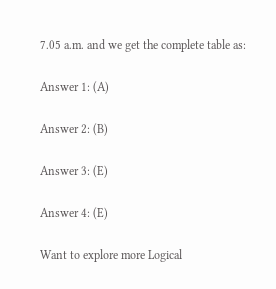7.05 a.m. and we get the complete table as:

Answer 1: (A)

Answer 2: (B)

Answer 3: (E)

Answer 4: (E)

Want to explore more Logical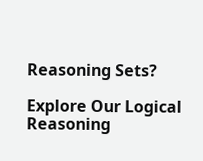Reasoning Sets?

Explore Our Logical Reasoning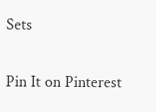Sets

Pin It on Pinterest